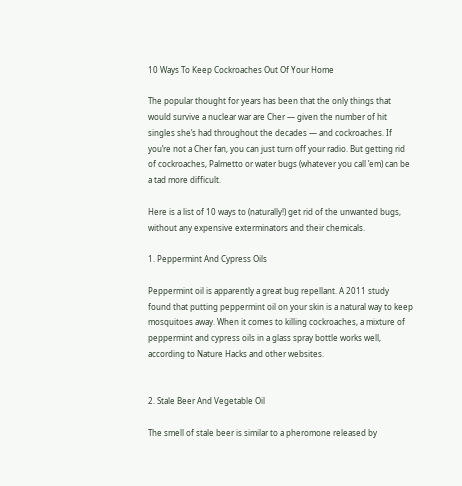10 Ways To Keep Cockroaches Out Of Your Home

The popular thought for years has been that the only things that would survive a nuclear war are Cher — given the number of hit singles she’s had throughout the decades — and cockroaches. If you’re not a Cher fan, you can just turn off your radio. But getting rid of cockroaches, Palmetto or water bugs (whatever you call ’em) can be a tad more difficult.

Here is a list of 10 ways to (naturally!) get rid of the unwanted bugs, without any expensive exterminators and their chemicals.

1. Peppermint And Cypress Oils

Peppermint oil is apparently a great bug repellant. A 2011 study found that putting peppermint oil on your skin is a natural way to keep mosquitoes away. When it comes to killing cockroaches, a mixture of peppermint and cypress oils in a glass spray bottle works well, according to Nature Hacks and other websites.


2. Stale Beer And Vegetable Oil

The smell of stale beer is similar to a pheromone released by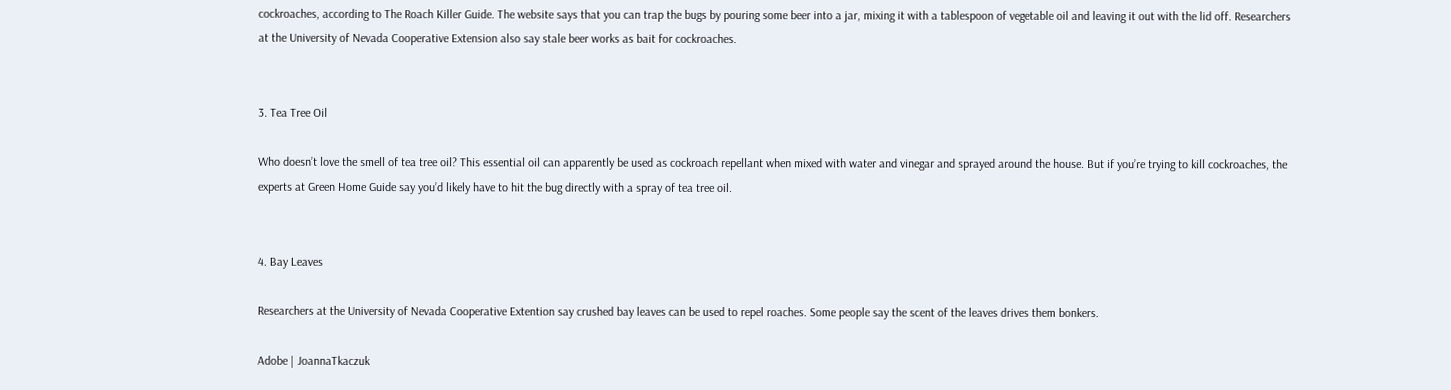cockroaches, according to The Roach Killer Guide. The website says that you can trap the bugs by pouring some beer into a jar, mixing it with a tablespoon of vegetable oil and leaving it out with the lid off. Researchers at the University of Nevada Cooperative Extension also say stale beer works as bait for cockroaches.


3. Tea Tree Oil

Who doesn’t love the smell of tea tree oil? This essential oil can apparently be used as cockroach repellant when mixed with water and vinegar and sprayed around the house. But if you’re trying to kill cockroaches, the experts at Green Home Guide say you’d likely have to hit the bug directly with a spray of tea tree oil.


4. Bay Leaves

Researchers at the University of Nevada Cooperative Extention say crushed bay leaves can be used to repel roaches. Some people say the scent of the leaves drives them bonkers.

Adobe | JoannaTkaczuk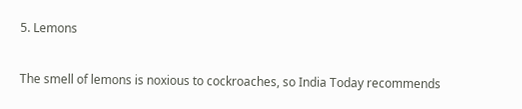5. Lemons

The smell of lemons is noxious to cockroaches, so India Today recommends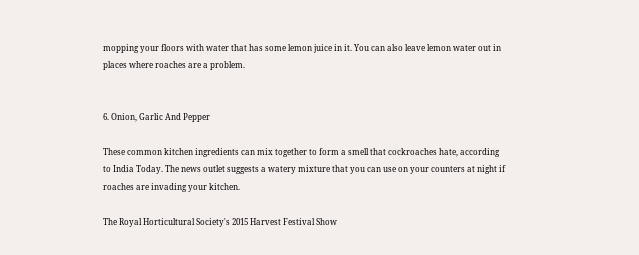mopping your floors with water that has some lemon juice in it. You can also leave lemon water out in places where roaches are a problem.


6. Onion, Garlic And Pepper

These common kitchen ingredients can mix together to form a smell that cockroaches hate, according to India Today. The news outlet suggests a watery mixture that you can use on your counters at night if roaches are invading your kitchen.

The Royal Horticultural Society's 2015 Harvest Festival Show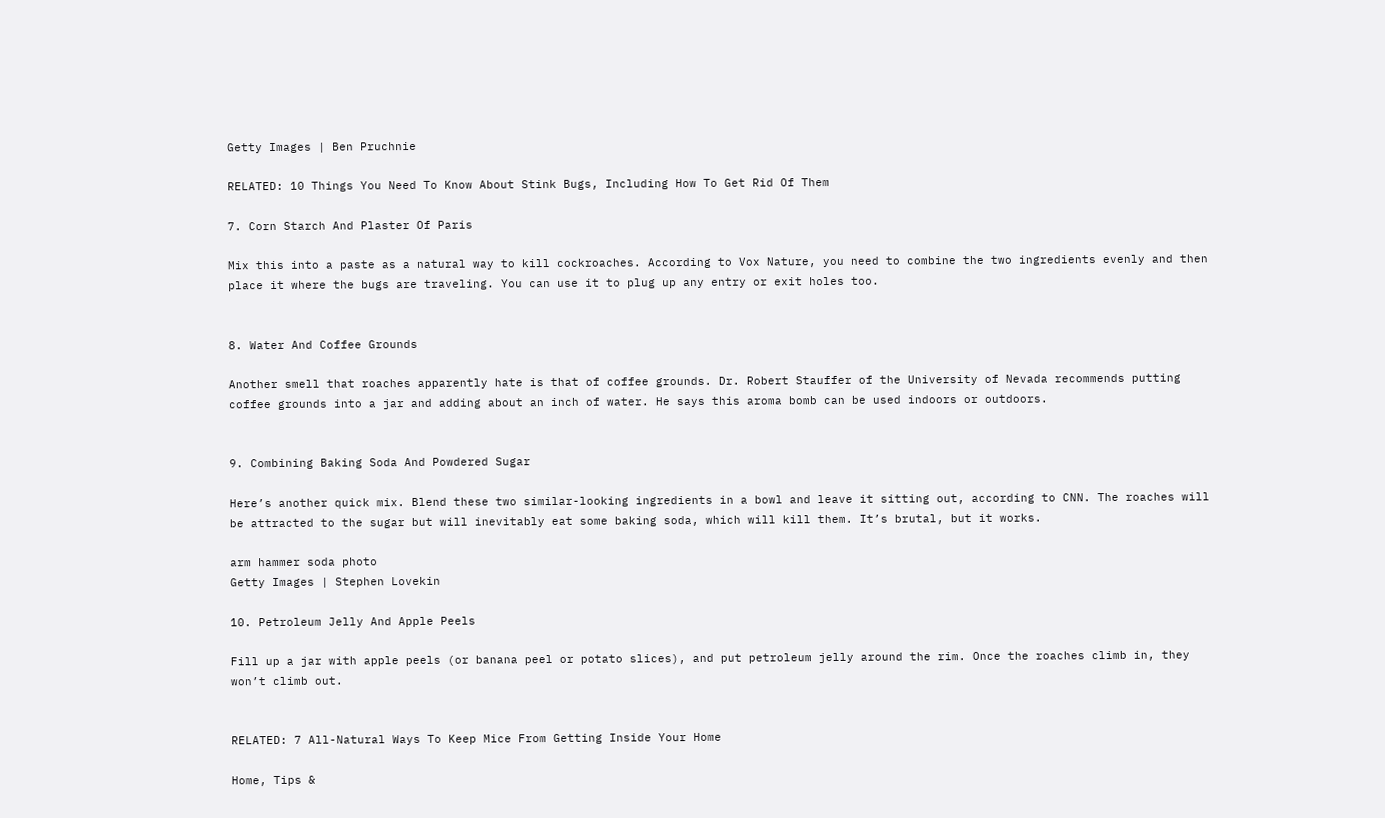Getty Images | Ben Pruchnie

RELATED: 10 Things You Need To Know About Stink Bugs, Including How To Get Rid Of Them

7. Corn Starch And Plaster Of Paris

Mix this into a paste as a natural way to kill cockroaches. According to Vox Nature, you need to combine the two ingredients evenly and then place it where the bugs are traveling. You can use it to plug up any entry or exit holes too.


8. Water And Coffee Grounds

Another smell that roaches apparently hate is that of coffee grounds. Dr. Robert Stauffer of the University of Nevada recommends putting coffee grounds into a jar and adding about an inch of water. He says this aroma bomb can be used indoors or outdoors.


9. Combining Baking Soda And Powdered Sugar

Here’s another quick mix. Blend these two similar-looking ingredients in a bowl and leave it sitting out, according to CNN. The roaches will be attracted to the sugar but will inevitably eat some baking soda, which will kill them. It’s brutal, but it works.

arm hammer soda photo
Getty Images | Stephen Lovekin

10. Petroleum Jelly And Apple Peels

Fill up a jar with apple peels (or banana peel or potato slices), and put petroleum jelly around the rim. Once the roaches climb in, they won’t climb out.


RELATED: 7 All-Natural Ways To Keep Mice From Getting Inside Your Home

Home, Tips &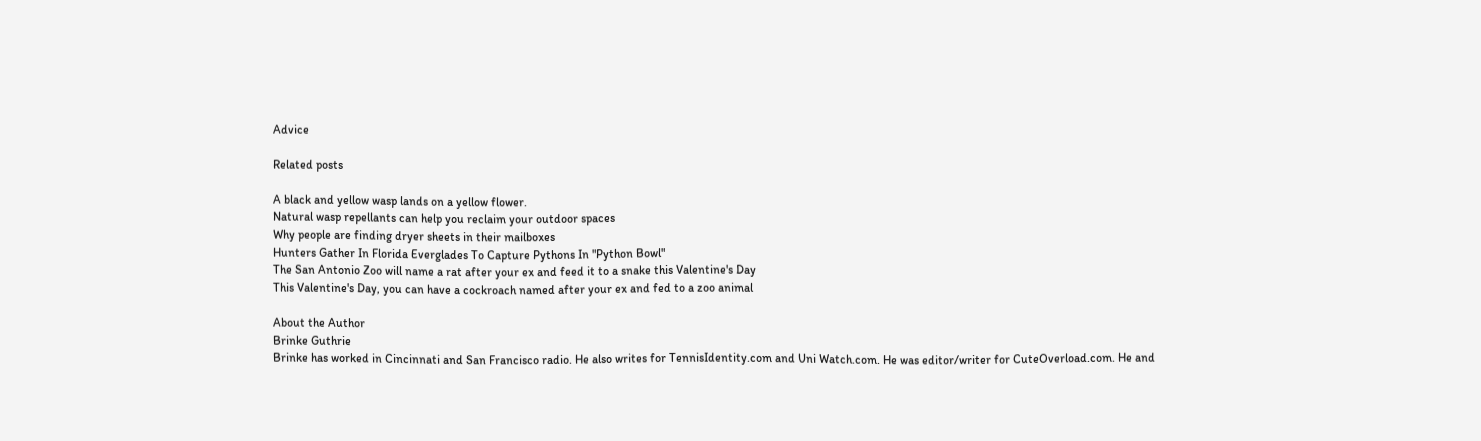Advice

Related posts

A black and yellow wasp lands on a yellow flower.
Natural wasp repellants can help you reclaim your outdoor spaces
Why people are finding dryer sheets in their mailboxes
Hunters Gather In Florida Everglades To Capture Pythons In "Python Bowl"
The San Antonio Zoo will name a rat after your ex and feed it to a snake this Valentine's Day
This Valentine's Day, you can have a cockroach named after your ex and fed to a zoo animal

About the Author
Brinke Guthrie
Brinke has worked in Cincinnati and San Francisco radio. He also writes for TennisIdentity.com and Uni Watch.com. He was editor/writer for CuteOverload.com. He and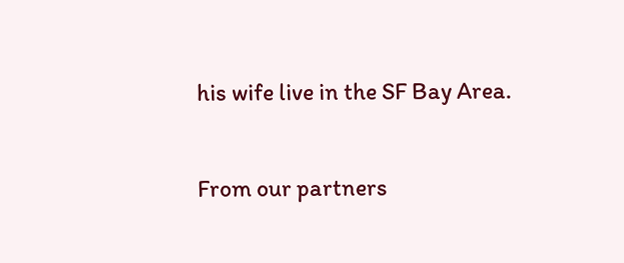his wife live in the SF Bay Area.

From our partners